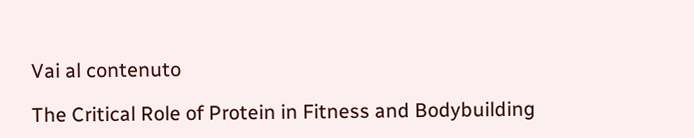Vai al contenuto

The Critical Role of Protein in Fitness and Bodybuilding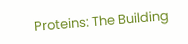Proteins: The Building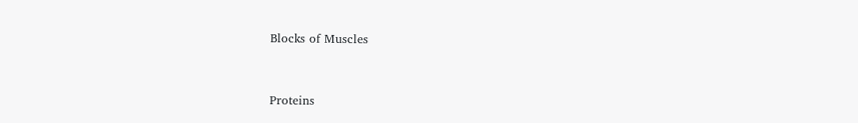Blocks of Muscles



Proteins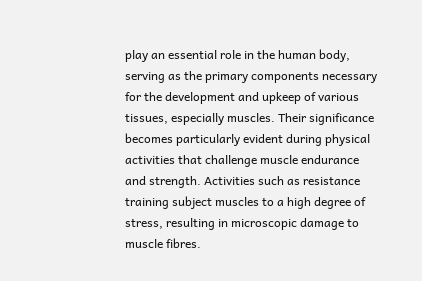play an essential role in the human body, serving as the primary components necessary for the development and upkeep of various tissues, especially muscles. Their significance becomes particularly evident during physical activities that challenge muscle endurance and strength. Activities such as resistance training subject muscles to a high degree of stress, resulting in microscopic damage to muscle fibres.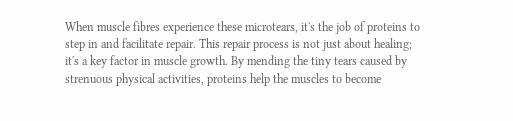When muscle fibres experience these microtears, it's the job of proteins to step in and facilitate repair. This repair process is not just about healing; it's a key factor in muscle growth. By mending the tiny tears caused by strenuous physical activities, proteins help the muscles to become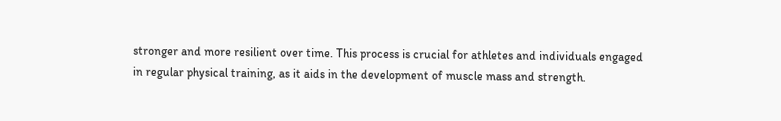stronger and more resilient over time. This process is crucial for athletes and individuals engaged in regular physical training, as it aids in the development of muscle mass and strength.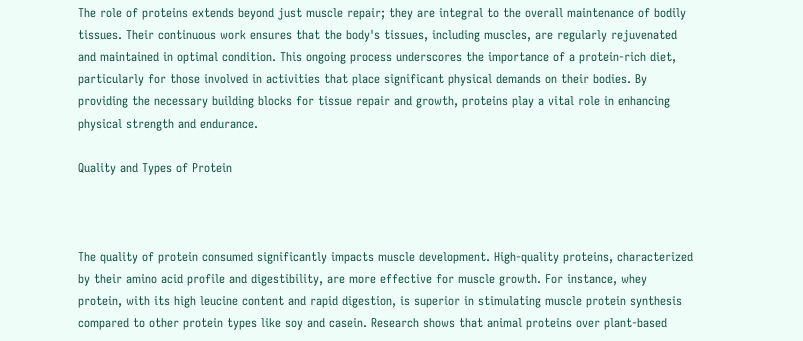The role of proteins extends beyond just muscle repair; they are integral to the overall maintenance of bodily tissues. Their continuous work ensures that the body's tissues, including muscles, are regularly rejuvenated and maintained in optimal condition. This ongoing process underscores the importance of a protein-rich diet, particularly for those involved in activities that place significant physical demands on their bodies. By providing the necessary building blocks for tissue repair and growth, proteins play a vital role in enhancing physical strength and endurance.

Quality and Types of Protein



The quality of protein consumed significantly impacts muscle development. High-quality proteins, characterized by their amino acid profile and digestibility, are more effective for muscle growth. For instance, whey protein, with its high leucine content and rapid digestion, is superior in stimulating muscle protein synthesis compared to other protein types like soy and casein. Research shows that animal proteins over plant-based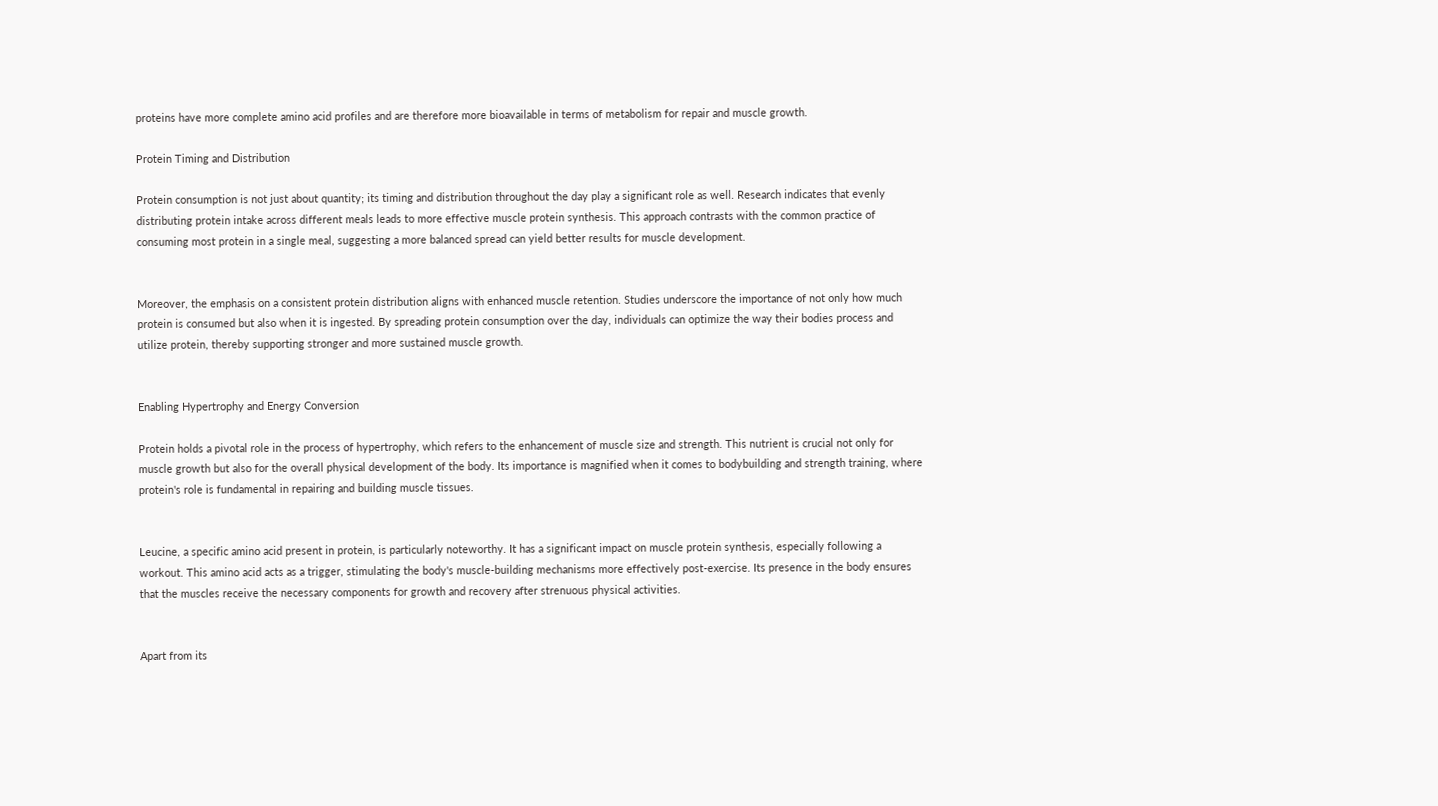proteins have more complete amino acid profiles and are therefore more bioavailable in terms of metabolism for repair and muscle growth.

Protein Timing and Distribution

Protein consumption is not just about quantity; its timing and distribution throughout the day play a significant role as well. Research indicates that evenly distributing protein intake across different meals leads to more effective muscle protein synthesis. This approach contrasts with the common practice of consuming most protein in a single meal, suggesting a more balanced spread can yield better results for muscle development.


Moreover, the emphasis on a consistent protein distribution aligns with enhanced muscle retention. Studies underscore the importance of not only how much protein is consumed but also when it is ingested. By spreading protein consumption over the day, individuals can optimize the way their bodies process and utilize protein, thereby supporting stronger and more sustained muscle growth.


Enabling Hypertrophy and Energy Conversion

Protein holds a pivotal role in the process of hypertrophy, which refers to the enhancement of muscle size and strength. This nutrient is crucial not only for muscle growth but also for the overall physical development of the body. Its importance is magnified when it comes to bodybuilding and strength training, where protein's role is fundamental in repairing and building muscle tissues.


Leucine, a specific amino acid present in protein, is particularly noteworthy. It has a significant impact on muscle protein synthesis, especially following a workout. This amino acid acts as a trigger, stimulating the body's muscle-building mechanisms more effectively post-exercise. Its presence in the body ensures that the muscles receive the necessary components for growth and recovery after strenuous physical activities.


Apart from its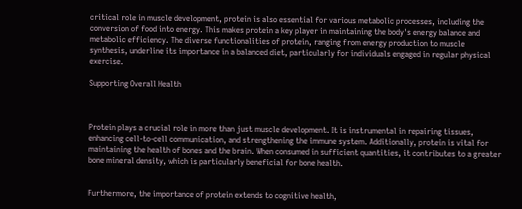critical role in muscle development, protein is also essential for various metabolic processes, including the conversion of food into energy. This makes protein a key player in maintaining the body's energy balance and metabolic efficiency. The diverse functionalities of protein, ranging from energy production to muscle synthesis, underline its importance in a balanced diet, particularly for individuals engaged in regular physical exercise.

Supporting Overall Health



Protein plays a crucial role in more than just muscle development. It is instrumental in repairing tissues, enhancing cell-to-cell communication, and strengthening the immune system. Additionally, protein is vital for maintaining the health of bones and the brain. When consumed in sufficient quantities, it contributes to a greater bone mineral density, which is particularly beneficial for bone health.


Furthermore, the importance of protein extends to cognitive health,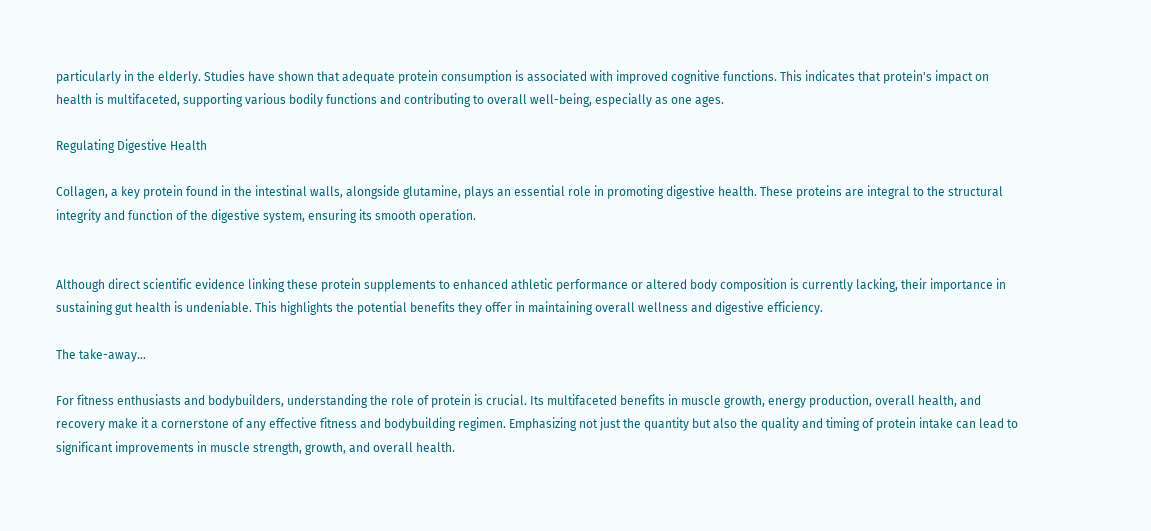particularly in the elderly. Studies have shown that adequate protein consumption is associated with improved cognitive functions. This indicates that protein's impact on health is multifaceted, supporting various bodily functions and contributing to overall well-being, especially as one ages.

Regulating Digestive Health

Collagen, a key protein found in the intestinal walls, alongside glutamine, plays an essential role in promoting digestive health. These proteins are integral to the structural integrity and function of the digestive system, ensuring its smooth operation.


Although direct scientific evidence linking these protein supplements to enhanced athletic performance or altered body composition is currently lacking, their importance in sustaining gut health is undeniable. This highlights the potential benefits they offer in maintaining overall wellness and digestive efficiency.

The take-away…

For fitness enthusiasts and bodybuilders, understanding the role of protein is crucial. Its multifaceted benefits in muscle growth, energy production, overall health, and recovery make it a cornerstone of any effective fitness and bodybuilding regimen. Emphasizing not just the quantity but also the quality and timing of protein intake can lead to significant improvements in muscle strength, growth, and overall health.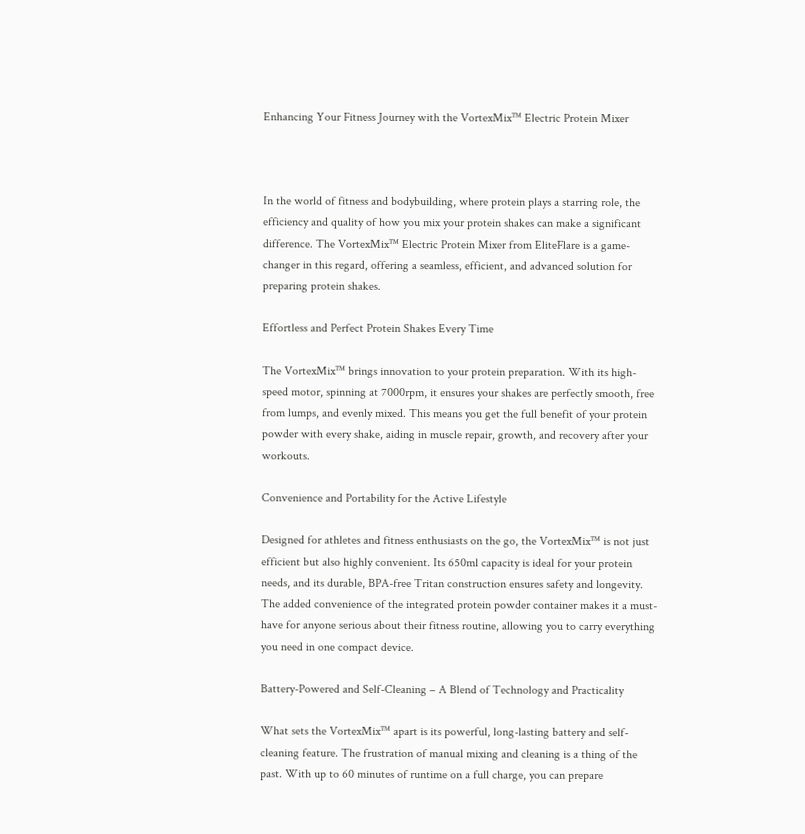Enhancing Your Fitness Journey with the VortexMix™ Electric Protein Mixer



In the world of fitness and bodybuilding, where protein plays a starring role, the efficiency and quality of how you mix your protein shakes can make a significant difference. The VortexMix™ Electric Protein Mixer from EliteFlare is a game-changer in this regard, offering a seamless, efficient, and advanced solution for preparing protein shakes.

Effortless and Perfect Protein Shakes Every Time

The VortexMix™ brings innovation to your protein preparation. With its high-speed motor, spinning at 7000rpm, it ensures your shakes are perfectly smooth, free from lumps, and evenly mixed. This means you get the full benefit of your protein powder with every shake, aiding in muscle repair, growth, and recovery after your workouts.

Convenience and Portability for the Active Lifestyle

Designed for athletes and fitness enthusiasts on the go, the VortexMix™ is not just efficient but also highly convenient. Its 650ml capacity is ideal for your protein needs, and its durable, BPA-free Tritan construction ensures safety and longevity. The added convenience of the integrated protein powder container makes it a must-have for anyone serious about their fitness routine, allowing you to carry everything you need in one compact device.

Battery-Powered and Self-Cleaning – A Blend of Technology and Practicality

What sets the VortexMix™ apart is its powerful, long-lasting battery and self-cleaning feature. The frustration of manual mixing and cleaning is a thing of the past. With up to 60 minutes of runtime on a full charge, you can prepare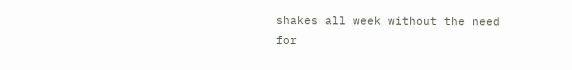shakes all week without the need for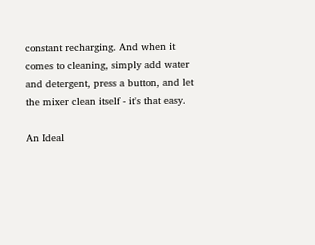constant recharging. And when it comes to cleaning, simply add water and detergent, press a button, and let the mixer clean itself - it's that easy.

An Ideal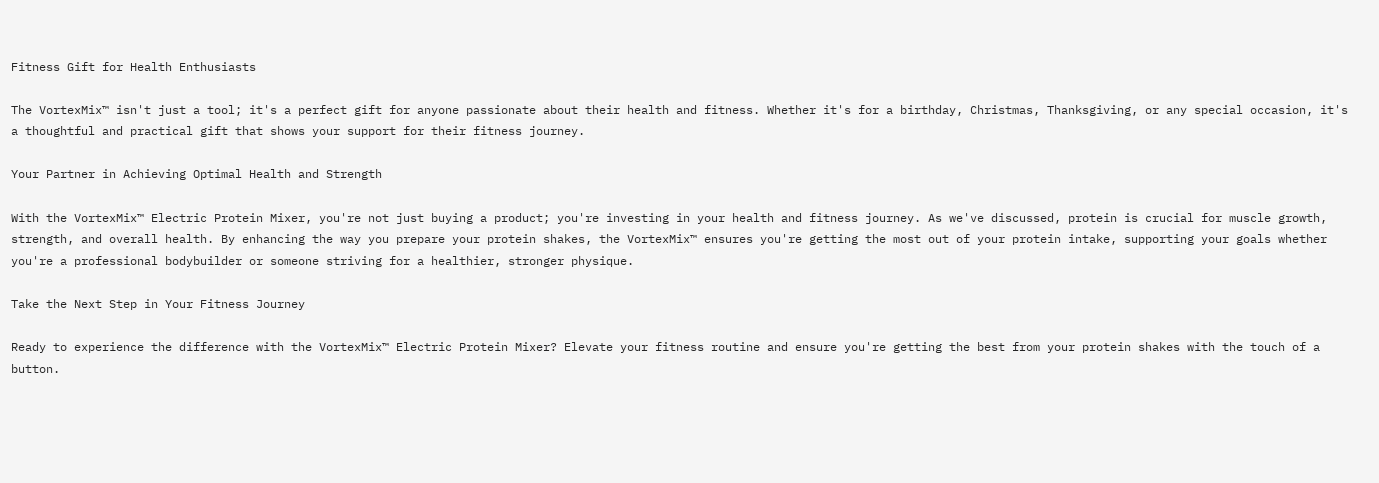Fitness Gift for Health Enthusiasts

The VortexMix™ isn't just a tool; it's a perfect gift for anyone passionate about their health and fitness. Whether it's for a birthday, Christmas, Thanksgiving, or any special occasion, it's a thoughtful and practical gift that shows your support for their fitness journey.

Your Partner in Achieving Optimal Health and Strength

With the VortexMix™ Electric Protein Mixer, you're not just buying a product; you're investing in your health and fitness journey. As we've discussed, protein is crucial for muscle growth, strength, and overall health. By enhancing the way you prepare your protein shakes, the VortexMix™ ensures you're getting the most out of your protein intake, supporting your goals whether you're a professional bodybuilder or someone striving for a healthier, stronger physique.

Take the Next Step in Your Fitness Journey

Ready to experience the difference with the VortexMix™ Electric Protein Mixer? Elevate your fitness routine and ensure you're getting the best from your protein shakes with the touch of a button.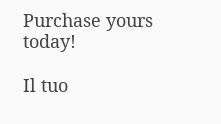Purchase yours today!

Il tuo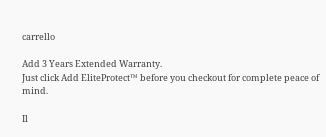carrello

Add 3 Years Extended Warranty.
Just click Add EliteProtect™ before you checkout for complete peace of mind.

Il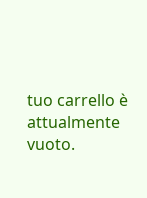tuo carrello è attualmente vuoto.